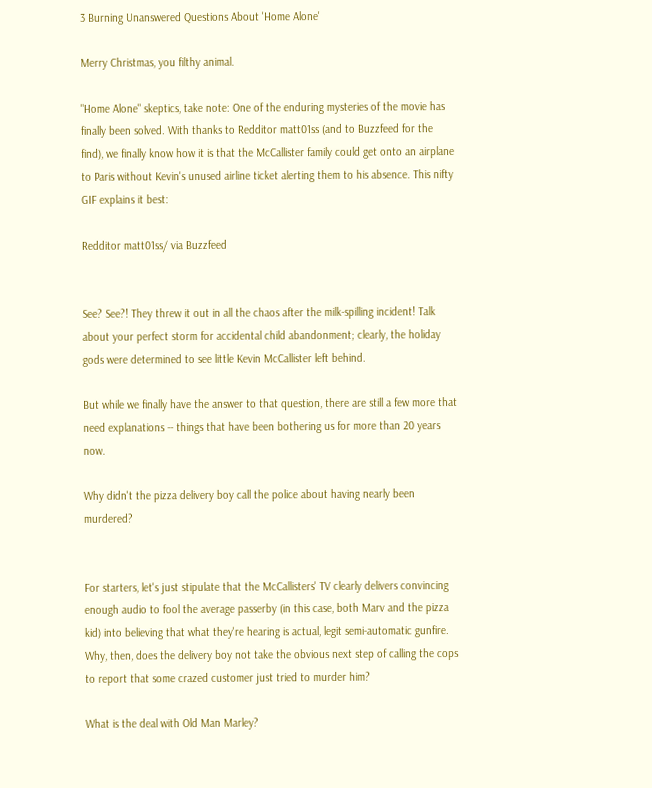3 Burning Unanswered Questions About 'Home Alone'

Merry Christmas, you filthy animal.

"Home Alone" skeptics, take note: One of the enduring mysteries of the movie has finally been solved. With thanks to Redditor matt01ss (and to Buzzfeed for the find), we finally know how it is that the McCallister family could get onto an airplane to Paris without Kevin's unused airline ticket alerting them to his absence. This nifty GIF explains it best:

Redditor matt01ss/ via Buzzfeed


See? See?! They threw it out in all the chaos after the milk-spilling incident! Talk about your perfect storm for accidental child abandonment; clearly, the holiday gods were determined to see little Kevin McCallister left behind.

But while we finally have the answer to that question, there are still a few more that need explanations -- things that have been bothering us for more than 20 years now.

Why didn't the pizza delivery boy call the police about having nearly been murdered?


For starters, let's just stipulate that the McCallisters' TV clearly delivers convincing enough audio to fool the average passerby (in this case, both Marv and the pizza kid) into believing that what they're hearing is actual, legit semi-automatic gunfire. Why, then, does the delivery boy not take the obvious next step of calling the cops to report that some crazed customer just tried to murder him?

What is the deal with Old Man Marley?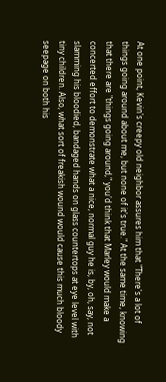At one point, Kevin's creepy old neighbor assures him that "There's a lot of things going around about me, but none of it's true." At the same time, knowing that there are "things going around," you'd think that Marley would make a concerted effort to demonstrate what a nice, normal guy he is, by, oh, say, not slamming his bloodied, bandaged hands on glass countertops at eye level with tiny children. Also, what sort of freakish wound would cause this much bloody seepage on both his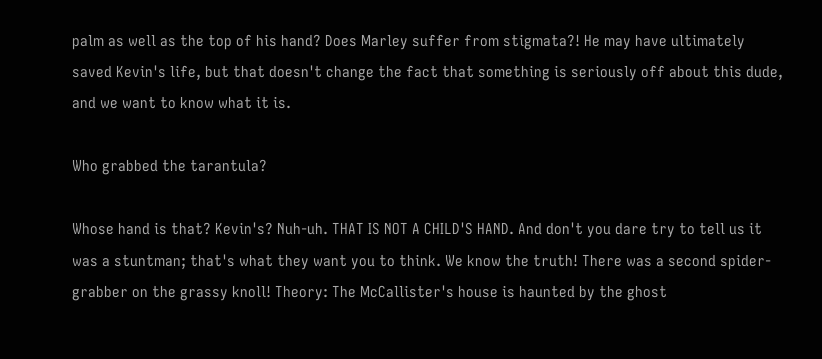palm as well as the top of his hand? Does Marley suffer from stigmata?! He may have ultimately saved Kevin's life, but that doesn't change the fact that something is seriously off about this dude, and we want to know what it is.

Who grabbed the tarantula?

Whose hand is that? Kevin's? Nuh-uh. THAT IS NOT A CHILD'S HAND. And don't you dare try to tell us it was a stuntman; that's what they want you to think. We know the truth! There was a second spider-grabber on the grassy knoll! Theory: The McCallister's house is haunted by the ghost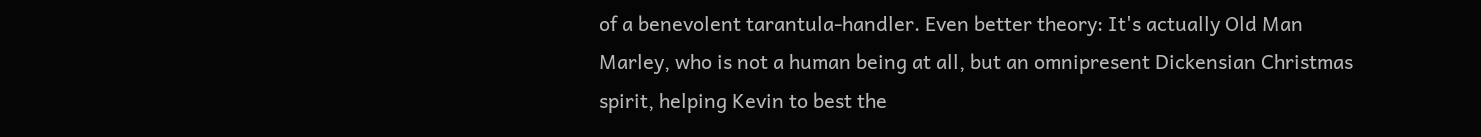of a benevolent tarantula-handler. Even better theory: It's actually Old Man Marley, who is not a human being at all, but an omnipresent Dickensian Christmas spirit, helping Kevin to best the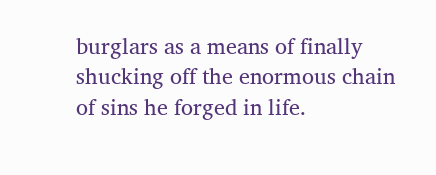burglars as a means of finally shucking off the enormous chain of sins he forged in life.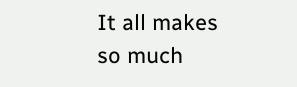It all makes so much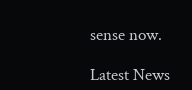sense now.

Latest News